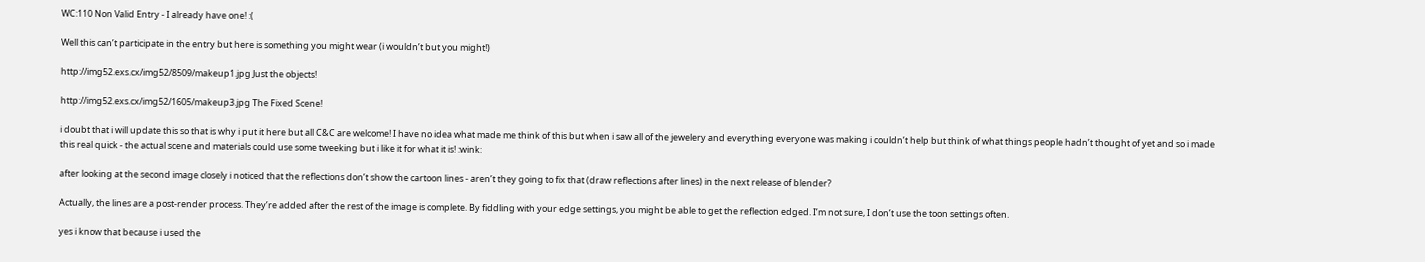WC:110 Non Valid Entry - I already have one! :(

Well this can’t participate in the entry but here is something you might wear (i wouldn’t but you might!)

http://img52.exs.cx/img52/8509/makeup1.jpg Just the objects!

http://img52.exs.cx/img52/1605/makeup3.jpg The Fixed Scene!

i doubt that i will update this so that is why i put it here but all C&C are welcome! I have no idea what made me think of this but when i saw all of the jewelery and everything everyone was making i couldn’t help but think of what things people hadn’t thought of yet and so i made this real quick - the actual scene and materials could use some tweeking but i like it for what it is! :wink:

after looking at the second image closely i noticed that the reflections don’t show the cartoon lines - aren’t they going to fix that (draw reflections after lines) in the next release of blender?

Actually, the lines are a post-render process. They’re added after the rest of the image is complete. By fiddling with your edge settings, you might be able to get the reflection edged. I’m not sure, I don’t use the toon settings often.

yes i know that because i used the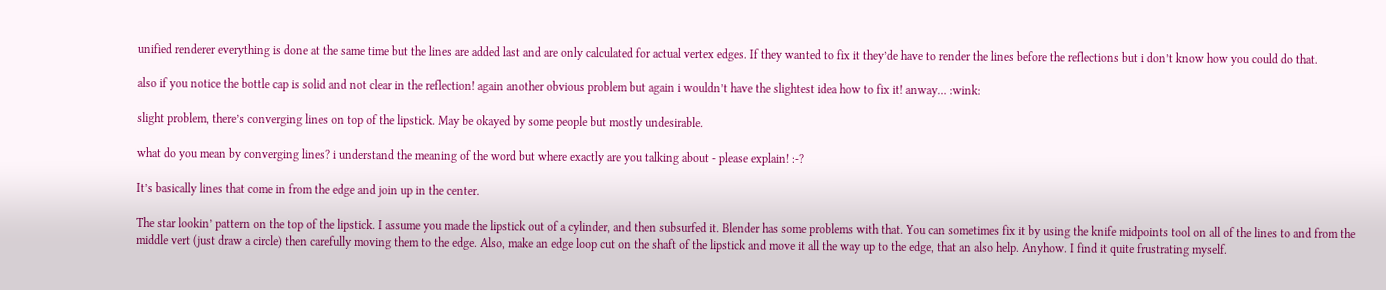unified renderer everything is done at the same time but the lines are added last and are only calculated for actual vertex edges. If they wanted to fix it they’de have to render the lines before the reflections but i don’t know how you could do that.

also if you notice the bottle cap is solid and not clear in the reflection! again another obvious problem but again i wouldn’t have the slightest idea how to fix it! anway… :wink:

slight problem, there’s converging lines on top of the lipstick. May be okayed by some people but mostly undesirable.

what do you mean by converging lines? i understand the meaning of the word but where exactly are you talking about - please explain! :-?

It’s basically lines that come in from the edge and join up in the center.

The star lookin’ pattern on the top of the lipstick. I assume you made the lipstick out of a cylinder, and then subsurfed it. Blender has some problems with that. You can sometimes fix it by using the knife midpoints tool on all of the lines to and from the middle vert (just draw a circle) then carefully moving them to the edge. Also, make an edge loop cut on the shaft of the lipstick and move it all the way up to the edge, that an also help. Anyhow. I find it quite frustrating myself.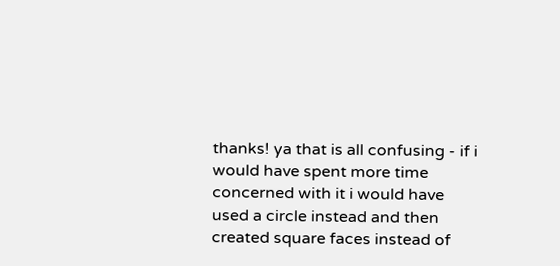thanks! ya that is all confusing - if i would have spent more time concerned with it i would have used a circle instead and then created square faces instead of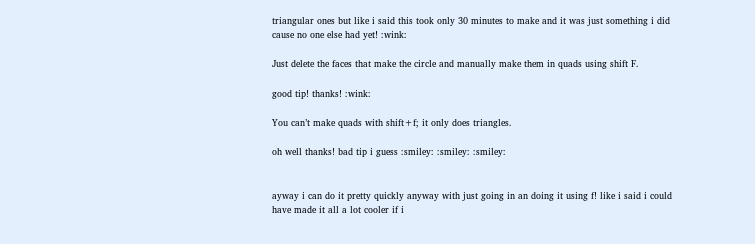triangular ones but like i said this took only 30 minutes to make and it was just something i did cause no one else had yet! :wink:

Just delete the faces that make the circle and manually make them in quads using shift F.

good tip! thanks! :wink:

You can’t make quads with shift+f; it only does triangles.

oh well thanks! bad tip i guess :smiley: :smiley: :smiley:


ayway i can do it pretty quickly anyway with just going in an doing it using f! like i said i could have made it all a lot cooler if i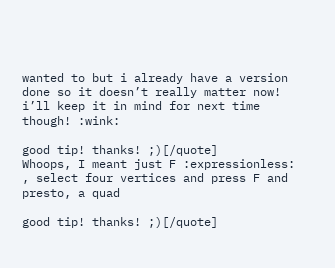wanted to but i already have a version done so it doesn’t really matter now! i’ll keep it in mind for next time though! :wink:

good tip! thanks! ;)[/quote]
Whoops, I meant just F :expressionless: , select four vertices and press F and presto, a quad

good tip! thanks! ;)[/quote]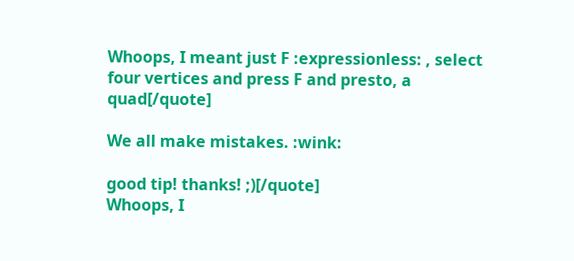Whoops, I meant just F :expressionless: , select four vertices and press F and presto, a quad[/quote]

We all make mistakes. :wink:

good tip! thanks! ;)[/quote]
Whoops, I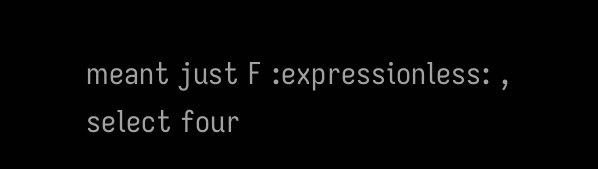meant just F :expressionless: , select four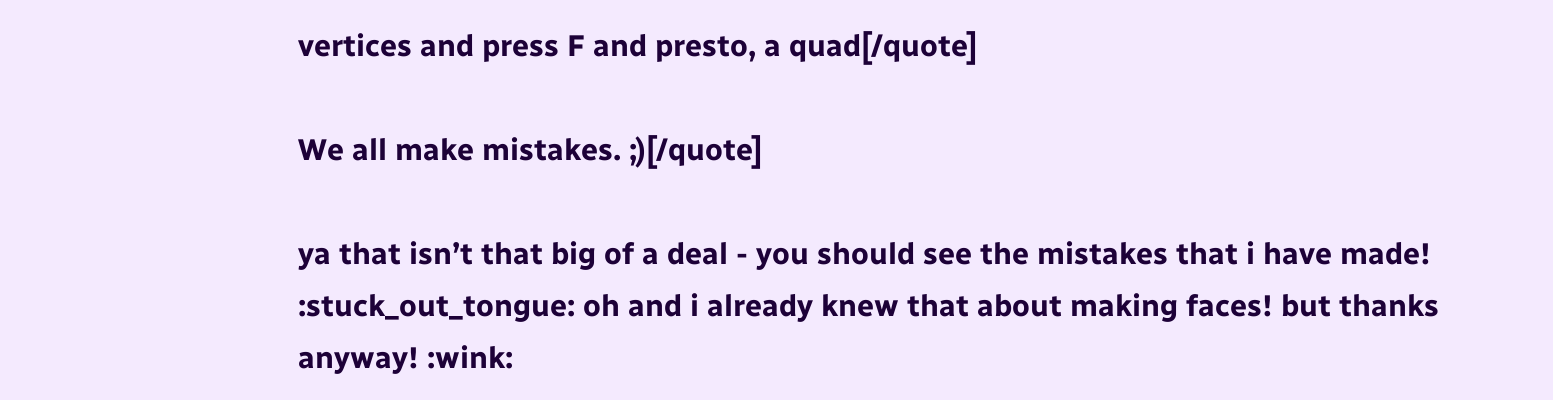vertices and press F and presto, a quad[/quote]

We all make mistakes. ;)[/quote]

ya that isn’t that big of a deal - you should see the mistakes that i have made! :stuck_out_tongue: oh and i already knew that about making faces! but thanks anyway! :wink: